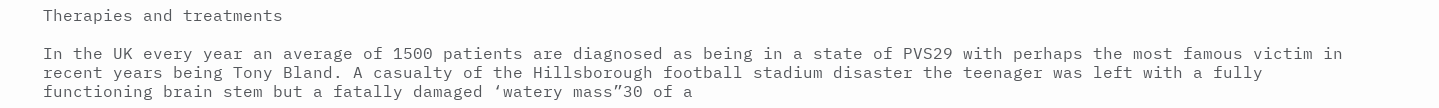Therapies and treatments

In the UK every year an average of 1500 patients are diagnosed as being in a state of PVS29 with perhaps the most famous victim in recent years being Tony Bland. A casualty of the Hillsborough football stadium disaster the teenager was left with a fully functioning brain stem but a fatally damaged ‘watery mass”30 of a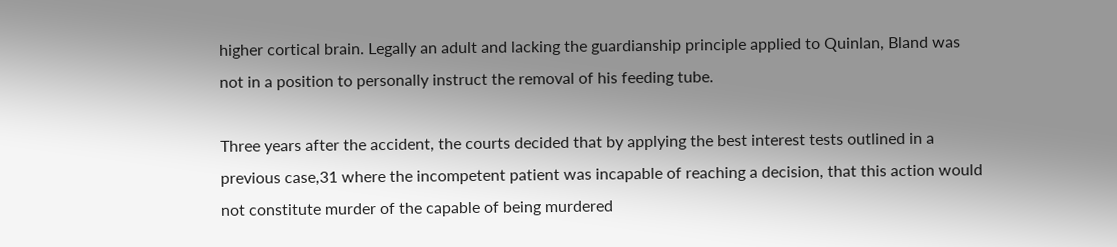higher cortical brain. Legally an adult and lacking the guardianship principle applied to Quinlan, Bland was not in a position to personally instruct the removal of his feeding tube.

Three years after the accident, the courts decided that by applying the best interest tests outlined in a previous case,31 where the incompetent patient was incapable of reaching a decision, that this action would not constitute murder of the capable of being murdered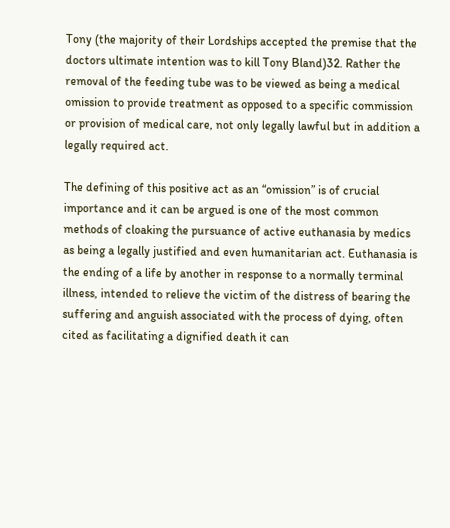Tony (the majority of their Lordships accepted the premise that the doctors ultimate intention was to kill Tony Bland)32. Rather the removal of the feeding tube was to be viewed as being a medical omission to provide treatment as opposed to a specific commission or provision of medical care, not only legally lawful but in addition a legally required act.

The defining of this positive act as an “omission” is of crucial importance and it can be argued is one of the most common methods of cloaking the pursuance of active euthanasia by medics as being a legally justified and even humanitarian act. Euthanasia is the ending of a life by another in response to a normally terminal illness, intended to relieve the victim of the distress of bearing the suffering and anguish associated with the process of dying, often cited as facilitating a dignified death it can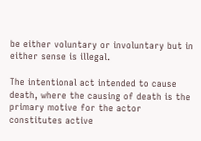be either voluntary or involuntary but in either sense is illegal.

The intentional act intended to cause death, where the causing of death is the primary motive for the actor constitutes active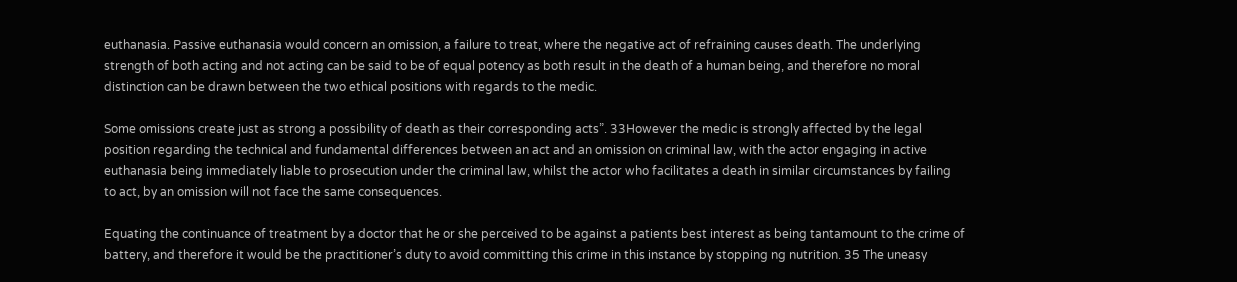euthanasia. Passive euthanasia would concern an omission, a failure to treat, where the negative act of refraining causes death. The underlying strength of both acting and not acting can be said to be of equal potency as both result in the death of a human being, and therefore no moral distinction can be drawn between the two ethical positions with regards to the medic.

Some omissions create just as strong a possibility of death as their corresponding acts”. 33However the medic is strongly affected by the legal position regarding the technical and fundamental differences between an act and an omission on criminal law, with the actor engaging in active euthanasia being immediately liable to prosecution under the criminal law, whilst the actor who facilitates a death in similar circumstances by failing to act, by an omission will not face the same consequences.

Equating the continuance of treatment by a doctor that he or she perceived to be against a patients best interest as being tantamount to the crime of battery, and therefore it would be the practitioner’s duty to avoid committing this crime in this instance by stopping ng nutrition. 35 The uneasy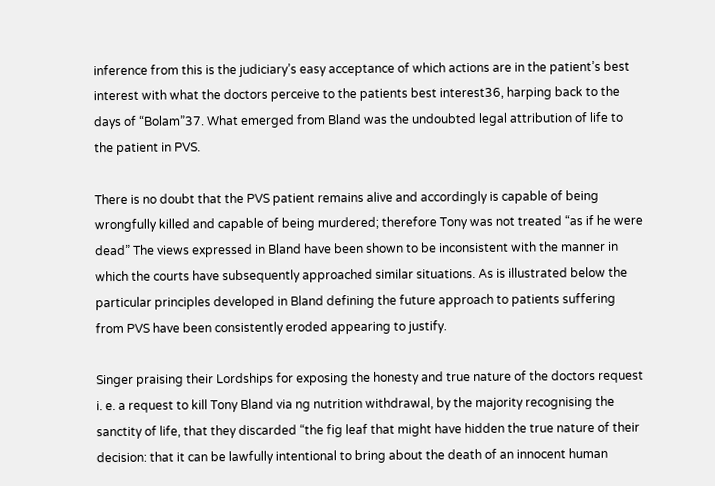inference from this is the judiciary’s easy acceptance of which actions are in the patient’s best interest with what the doctors perceive to the patients best interest36, harping back to the days of “Bolam”37. What emerged from Bland was the undoubted legal attribution of life to the patient in PVS.

There is no doubt that the PVS patient remains alive and accordingly is capable of being wrongfully killed and capable of being murdered; therefore Tony was not treated “as if he were dead” The views expressed in Bland have been shown to be inconsistent with the manner in which the courts have subsequently approached similar situations. As is illustrated below the particular principles developed in Bland defining the future approach to patients suffering from PVS have been consistently eroded appearing to justify.

Singer praising their Lordships for exposing the honesty and true nature of the doctors request i. e. a request to kill Tony Bland via ng nutrition withdrawal, by the majority recognising the sanctity of life, that they discarded “the fig leaf that might have hidden the true nature of their decision: that it can be lawfully intentional to bring about the death of an innocent human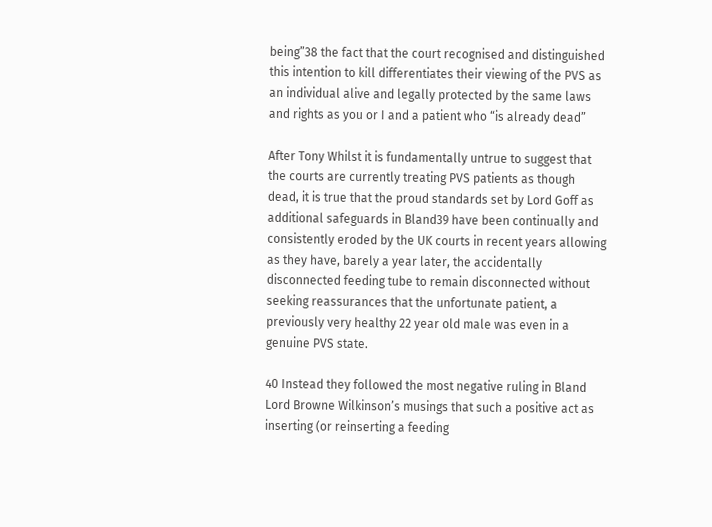being”38 the fact that the court recognised and distinguished this intention to kill differentiates their viewing of the PVS as an individual alive and legally protected by the same laws and rights as you or I and a patient who “is already dead”

After Tony Whilst it is fundamentally untrue to suggest that the courts are currently treating PVS patients as though dead, it is true that the proud standards set by Lord Goff as additional safeguards in Bland39 have been continually and consistently eroded by the UK courts in recent years allowing as they have, barely a year later, the accidentally disconnected feeding tube to remain disconnected without seeking reassurances that the unfortunate patient, a previously very healthy 22 year old male was even in a genuine PVS state.

40 Instead they followed the most negative ruling in Bland Lord Browne Wilkinson’s musings that such a positive act as inserting (or reinserting a feeding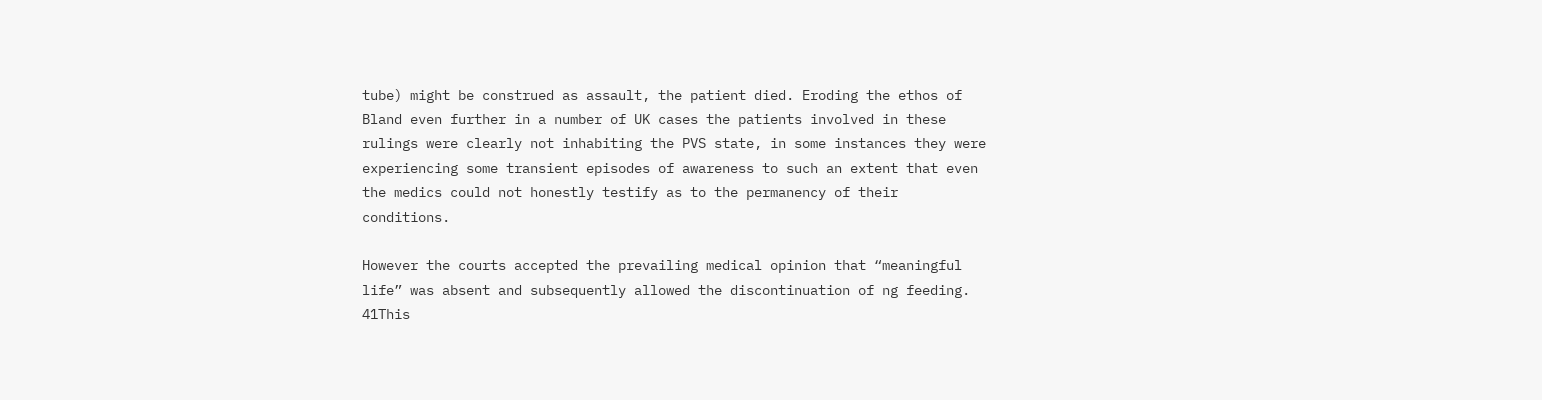tube) might be construed as assault, the patient died. Eroding the ethos of Bland even further in a number of UK cases the patients involved in these rulings were clearly not inhabiting the PVS state, in some instances they were experiencing some transient episodes of awareness to such an extent that even the medics could not honestly testify as to the permanency of their conditions.

However the courts accepted the prevailing medical opinion that “meaningful life” was absent and subsequently allowed the discontinuation of ng feeding. 41This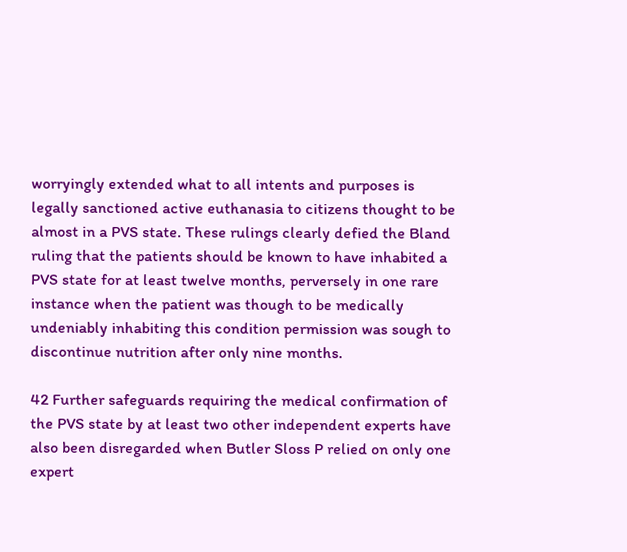worryingly extended what to all intents and purposes is legally sanctioned active euthanasia to citizens thought to be almost in a PVS state. These rulings clearly defied the Bland ruling that the patients should be known to have inhabited a PVS state for at least twelve months, perversely in one rare instance when the patient was though to be medically undeniably inhabiting this condition permission was sough to discontinue nutrition after only nine months.

42 Further safeguards requiring the medical confirmation of the PVS state by at least two other independent experts have also been disregarded when Butler Sloss P relied on only one expert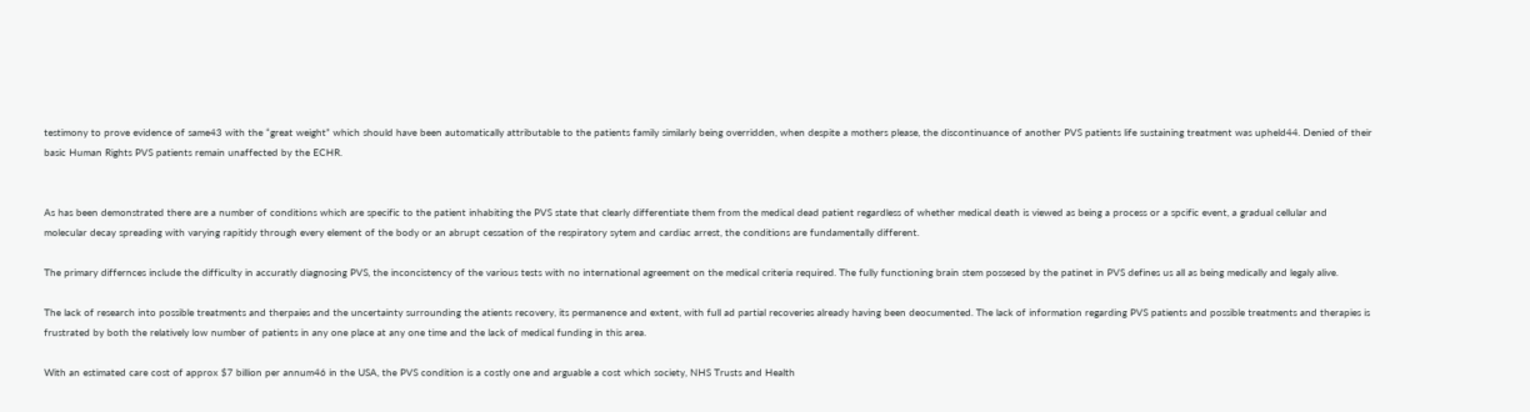testimony to prove evidence of same43 with the “great weight” which should have been automatically attributable to the patients family similarly being overridden, when despite a mothers please, the discontinuance of another PVS patients life sustaining treatment was upheld44. Denied of their basic Human Rights PVS patients remain unaffected by the ECHR.


As has been demonstrated there are a number of conditions which are specific to the patient inhabiting the PVS state that clearly differentiate them from the medical dead patient regardless of whether medical death is viewed as being a process or a spcific event, a gradual cellular and molecular decay spreading with varying rapitidy through every element of the body or an abrupt cessation of the respiratory sytem and cardiac arrest, the conditions are fundamentally different.

The primary differnces include the difficulty in accuratly diagnosing PVS, the inconcistency of the various tests with no international agreement on the medical criteria required. The fully functioning brain stem possesed by the patinet in PVS defines us all as being medically and legaly alive.

The lack of research into possible treatments and therpaies and the uncertainty surrounding the atients recovery, its permanence and extent, with full ad partial recoveries already having been deocumented. The lack of information regarding PVS patients and possible treatments and therapies is frustrated by both the relatively low number of patients in any one place at any one time and the lack of medical funding in this area.

With an estimated care cost of approx $7 billion per annum46 in the USA, the PVS condition is a costly one and arguable a cost which society, NHS Trusts and Health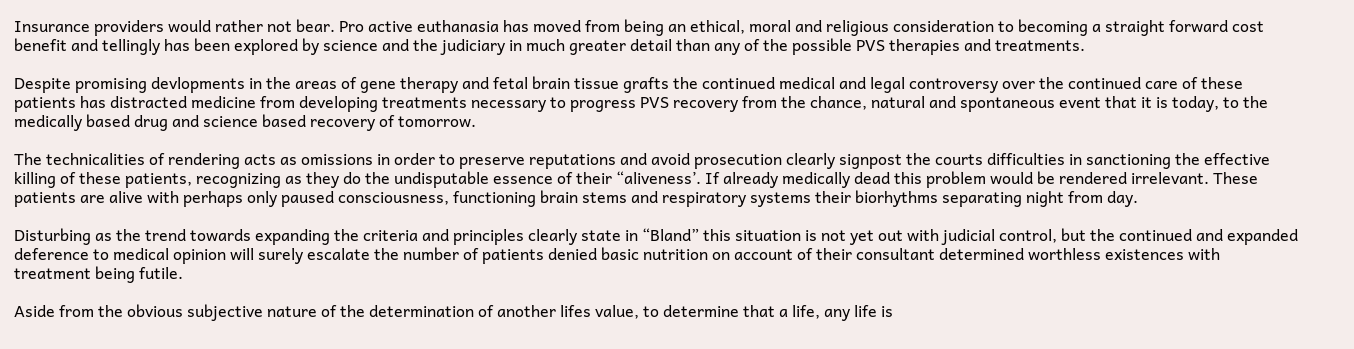Insurance providers would rather not bear. Pro active euthanasia has moved from being an ethical, moral and religious consideration to becoming a straight forward cost benefit and tellingly has been explored by science and the judiciary in much greater detail than any of the possible PVS therapies and treatments.

Despite promising devlopments in the areas of gene therapy and fetal brain tissue grafts the continued medical and legal controversy over the continued care of these patients has distracted medicine from developing treatments necessary to progress PVS recovery from the chance, natural and spontaneous event that it is today, to the medically based drug and science based recovery of tomorrow.

The technicalities of rendering acts as omissions in order to preserve reputations and avoid prosecution clearly signpost the courts difficulties in sanctioning the effective killing of these patients, recognizing as they do the undisputable essence of their “aliveness’. If already medically dead this problem would be rendered irrelevant. These patients are alive with perhaps only paused consciousness, functioning brain stems and respiratory systems their biorhythms separating night from day.

Disturbing as the trend towards expanding the criteria and principles clearly state in “Bland” this situation is not yet out with judicial control, but the continued and expanded deference to medical opinion will surely escalate the number of patients denied basic nutrition on account of their consultant determined worthless existences with treatment being futile.

Aside from the obvious subjective nature of the determination of another lifes value, to determine that a life, any life is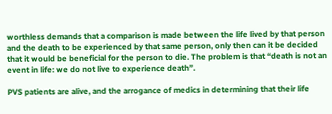worthless demands that a comparison is made between the life lived by that person and the death to be experienced by that same person, only then can it be decided that it would be beneficial for the person to die. The problem is that “death is not an event in life: we do not live to experience death”.

PVS patients are alive, and the arrogance of medics in determining that their life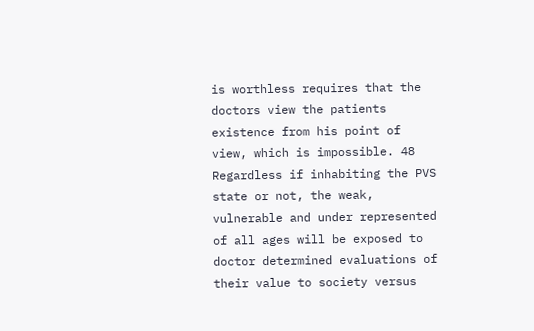is worthless requires that the doctors view the patients existence from his point of view, which is impossible. 48 Regardless if inhabiting the PVS state or not, the weak, vulnerable and under represented of all ages will be exposed to doctor determined evaluations of their value to society versus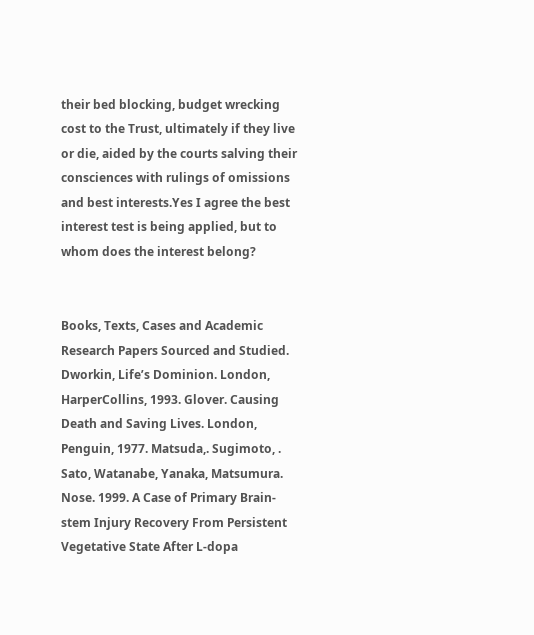their bed blocking, budget wrecking cost to the Trust, ultimately if they live or die, aided by the courts salving their consciences with rulings of omissions and best interests.Yes I agree the best interest test is being applied, but to whom does the interest belong?


Books, Texts, Cases and Academic Research Papers Sourced and Studied. Dworkin, Life’s Dominion. London, HarperCollins, 1993. Glover. Causing Death and Saving Lives. London, Penguin, 1977. Matsuda,. Sugimoto, . Sato, Watanabe, Yanaka, Matsumura. Nose. 1999. A Case of Primary Brain-stem Injury Recovery From Persistent Vegetative State After L-dopa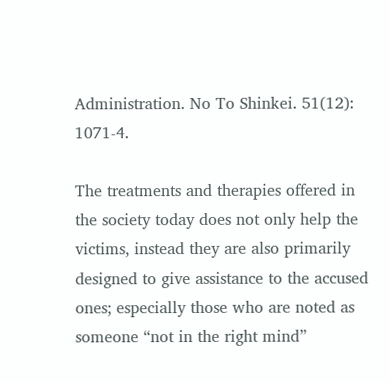Administration. No To Shinkei. 51(12): 1071-4.

The treatments and therapies offered in the society today does not only help the victims, instead they are also primarily designed to give assistance to the accused ones; especially those who are noted as someone “not in the right mind”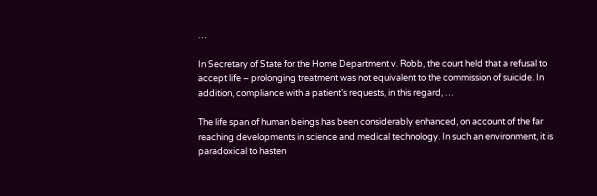…

In Secretary of State for the Home Department v. Robb, the court held that a refusal to accept life – prolonging treatment was not equivalent to the commission of suicide. In addition, compliance with a patient’s requests, in this regard, …

The life span of human beings has been considerably enhanced, on account of the far reaching developments in science and medical technology. In such an environment, it is paradoxical to hasten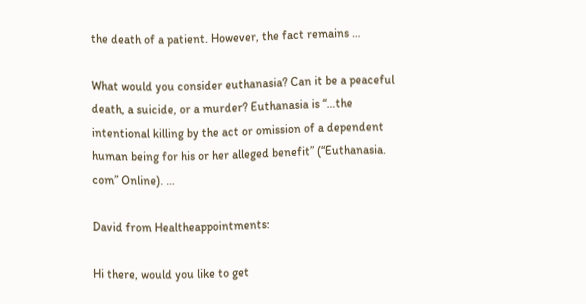the death of a patient. However, the fact remains …

What would you consider euthanasia? Can it be a peaceful death, a suicide, or a murder? Euthanasia is “…the intentional killing by the act or omission of a dependent human being for his or her alleged benefit” (“Euthanasia. com” Online). …

David from Healtheappointments:

Hi there, would you like to get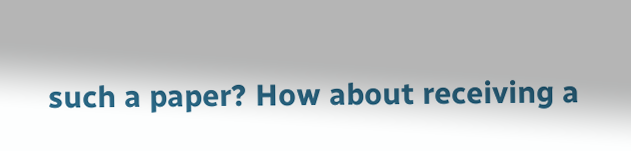such a paper? How about receiving a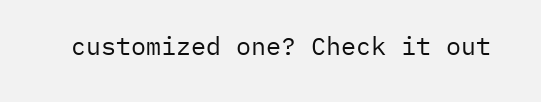customized one? Check it out